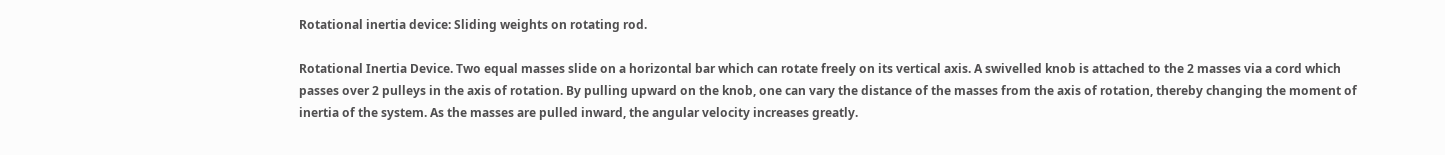Rotational inertia device: Sliding weights on rotating rod.

Rotational Inertia Device. Two equal masses slide on a horizontal bar which can rotate freely on its vertical axis. A swivelled knob is attached to the 2 masses via a cord which passes over 2 pulleys in the axis of rotation. By pulling upward on the knob, one can vary the distance of the masses from the axis of rotation, thereby changing the moment of inertia of the system. As the masses are pulled inward, the angular velocity increases greatly.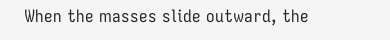When the masses slide outward, the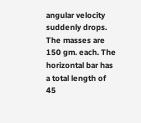angular velocity suddenly drops. The masses are 150 gm. each. The horizontal bar has a total length of 45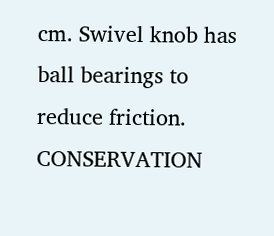cm. Swivel knob has ball bearings to reduce friction. CONSERVATION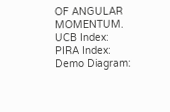OF ANGULAR MOMENTUM.
UCB Index:
PIRA Index:
Demo Diagram: